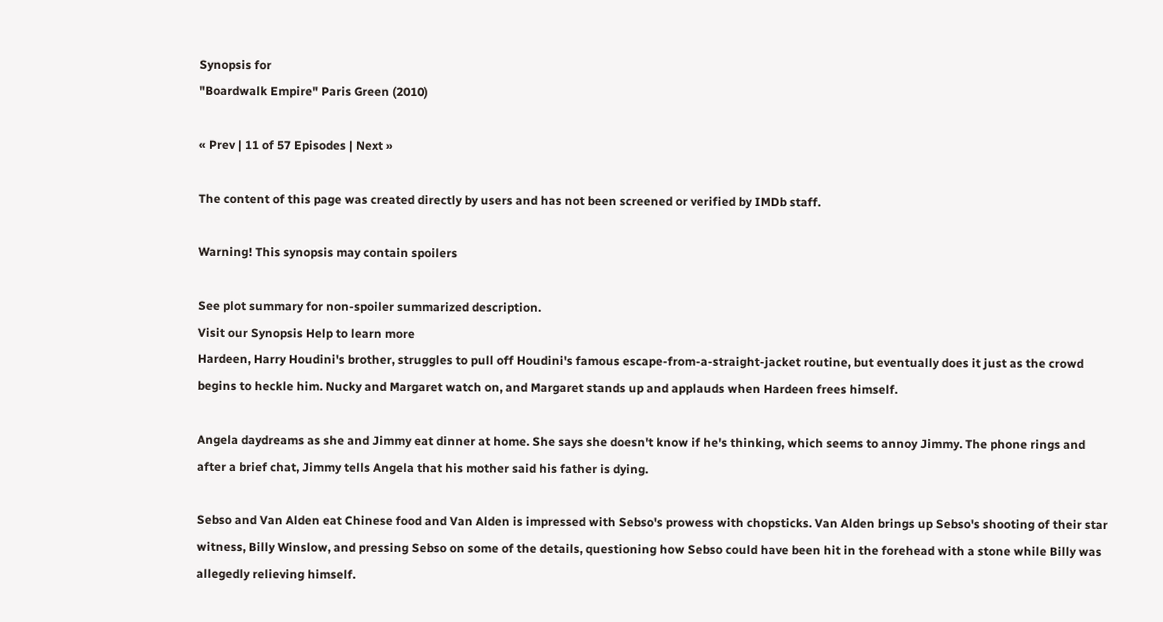Synopsis for
"Boardwalk Empire" Paris Green (2010)

« Prev | 11 of 57 Episodes | Next »

The content of this page was created directly by users and has not been screened or verified by IMDb staff.

Warning! This synopsis may contain spoilers

See plot summary for non-spoiler summarized description.
Visit our Synopsis Help to learn more
Hardeen, Harry Houdini's brother, struggles to pull off Houdini's famous escape-from-a-straight-jacket routine, but eventually does it just as the crowd begins to heckle him. Nucky and Margaret watch on, and Margaret stands up and applauds when Hardeen frees himself.

Angela daydreams as she and Jimmy eat dinner at home. She says she doesn't know if he's thinking, which seems to annoy Jimmy. The phone rings and after a brief chat, Jimmy tells Angela that his mother said his father is dying.

Sebso and Van Alden eat Chinese food and Van Alden is impressed with Sebso's prowess with chopsticks. Van Alden brings up Sebso's shooting of their star witness, Billy Winslow, and pressing Sebso on some of the details, questioning how Sebso could have been hit in the forehead with a stone while Billy was allegedly relieving himself.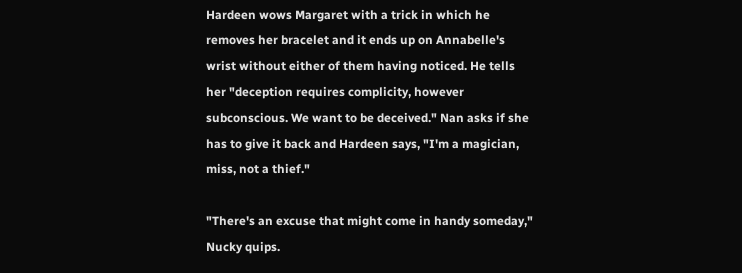Hardeen wows Margaret with a trick in which he removes her bracelet and it ends up on Annabelle's wrist without either of them having noticed. He tells her "deception requires complicity, however subconscious. We want to be deceived." Nan asks if she has to give it back and Hardeen says, "I'm a magician, miss, not a thief."

"There's an excuse that might come in handy someday," Nucky quips.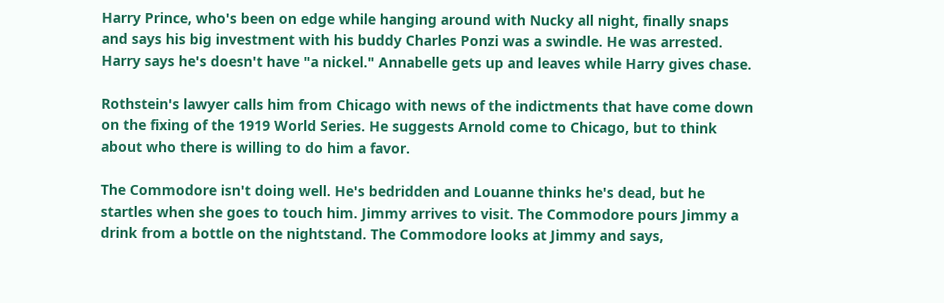Harry Prince, who's been on edge while hanging around with Nucky all night, finally snaps and says his big investment with his buddy Charles Ponzi was a swindle. He was arrested. Harry says he's doesn't have "a nickel." Annabelle gets up and leaves while Harry gives chase.

Rothstein's lawyer calls him from Chicago with news of the indictments that have come down on the fixing of the 1919 World Series. He suggests Arnold come to Chicago, but to think about who there is willing to do him a favor.

The Commodore isn't doing well. He's bedridden and Louanne thinks he's dead, but he startles when she goes to touch him. Jimmy arrives to visit. The Commodore pours Jimmy a drink from a bottle on the nightstand. The Commodore looks at Jimmy and says,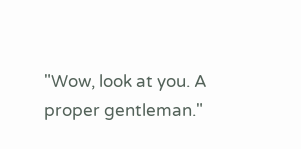"Wow, look at you. A proper gentleman."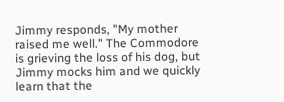Jimmy responds, "My mother raised me well." The Commodore is grieving the loss of his dog, but Jimmy mocks him and we quickly learn that the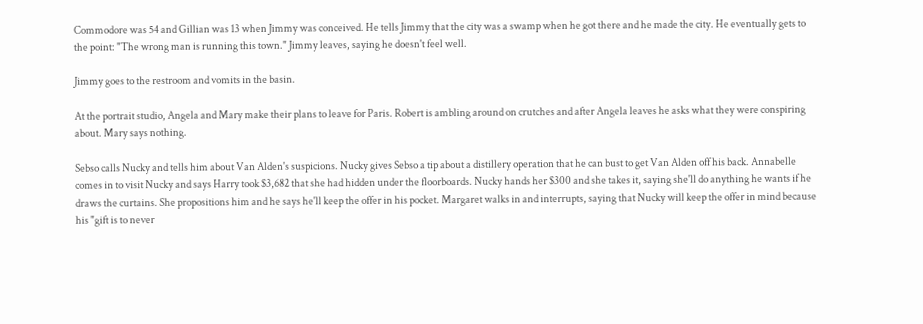Commodore was 54 and Gillian was 13 when Jimmy was conceived. He tells Jimmy that the city was a swamp when he got there and he made the city. He eventually gets to the point: "The wrong man is running this town." Jimmy leaves, saying he doesn't feel well.

Jimmy goes to the restroom and vomits in the basin.

At the portrait studio, Angela and Mary make their plans to leave for Paris. Robert is ambling around on crutches and after Angela leaves he asks what they were conspiring about. Mary says nothing.

Sebso calls Nucky and tells him about Van Alden's suspicions. Nucky gives Sebso a tip about a distillery operation that he can bust to get Van Alden off his back. Annabelle comes in to visit Nucky and says Harry took $3,682 that she had hidden under the floorboards. Nucky hands her $300 and she takes it, saying she'll do anything he wants if he draws the curtains. She propositions him and he says he'll keep the offer in his pocket. Margaret walks in and interrupts, saying that Nucky will keep the offer in mind because his "gift is to never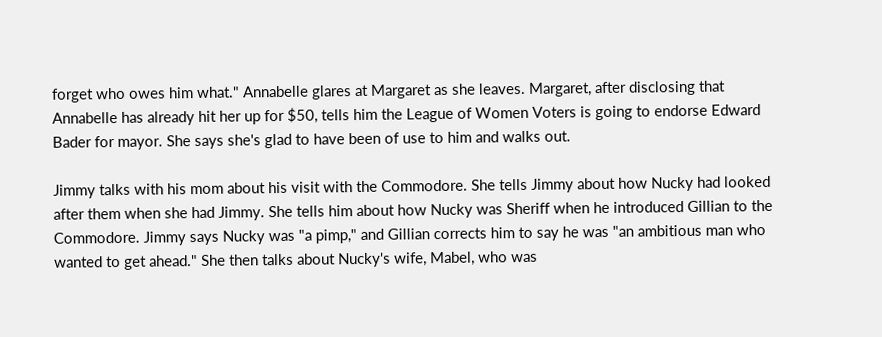forget who owes him what." Annabelle glares at Margaret as she leaves. Margaret, after disclosing that Annabelle has already hit her up for $50, tells him the League of Women Voters is going to endorse Edward Bader for mayor. She says she's glad to have been of use to him and walks out.

Jimmy talks with his mom about his visit with the Commodore. She tells Jimmy about how Nucky had looked after them when she had Jimmy. She tells him about how Nucky was Sheriff when he introduced Gillian to the Commodore. Jimmy says Nucky was "a pimp," and Gillian corrects him to say he was "an ambitious man who wanted to get ahead." She then talks about Nucky's wife, Mabel, who was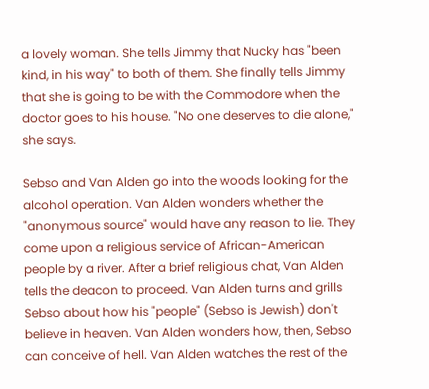a lovely woman. She tells Jimmy that Nucky has "been kind, in his way" to both of them. She finally tells Jimmy that she is going to be with the Commodore when the doctor goes to his house. "No one deserves to die alone," she says.

Sebso and Van Alden go into the woods looking for the alcohol operation. Van Alden wonders whether the "anonymous source" would have any reason to lie. They come upon a religious service of African-American people by a river. After a brief religious chat, Van Alden tells the deacon to proceed. Van Alden turns and grills Sebso about how his "people" (Sebso is Jewish) don't believe in heaven. Van Alden wonders how, then, Sebso can conceive of hell. Van Alden watches the rest of the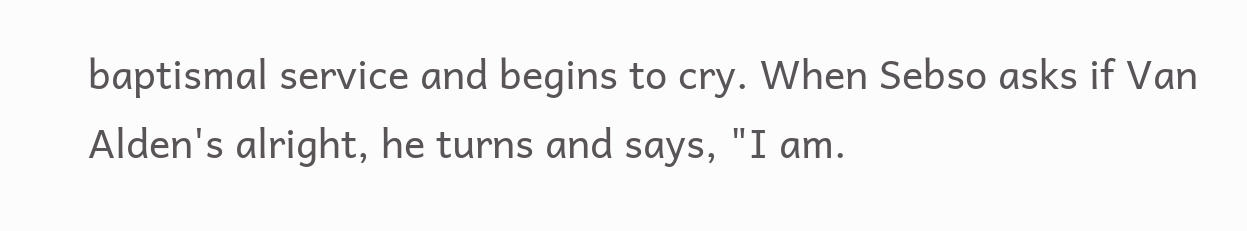baptismal service and begins to cry. When Sebso asks if Van Alden's alright, he turns and says, "I am.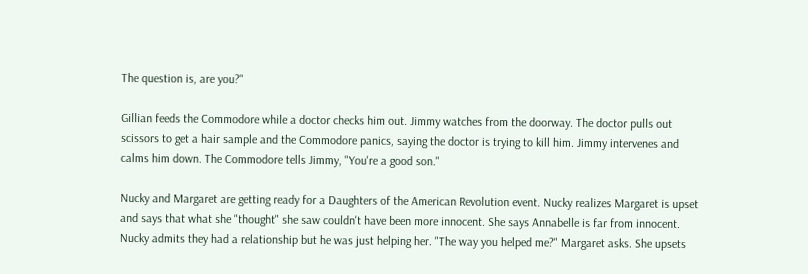The question is, are you?"

Gillian feeds the Commodore while a doctor checks him out. Jimmy watches from the doorway. The doctor pulls out scissors to get a hair sample and the Commodore panics, saying the doctor is trying to kill him. Jimmy intervenes and calms him down. The Commodore tells Jimmy, "You're a good son."

Nucky and Margaret are getting ready for a Daughters of the American Revolution event. Nucky realizes Margaret is upset and says that what she "thought" she saw couldn't have been more innocent. She says Annabelle is far from innocent. Nucky admits they had a relationship but he was just helping her. "The way you helped me?" Margaret asks. She upsets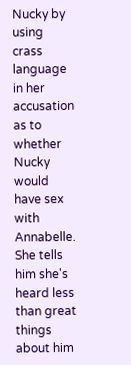Nucky by using crass language in her accusation as to whether Nucky would have sex with Annabelle. She tells him she's heard less than great things about him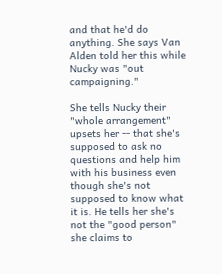and that he'd do anything. She says Van Alden told her this while Nucky was "out campaigning."

She tells Nucky their "whole arrangement" upsets her -- that she's supposed to ask no questions and help him with his business even though she's not supposed to know what it is. He tells her she's not the "good person" she claims to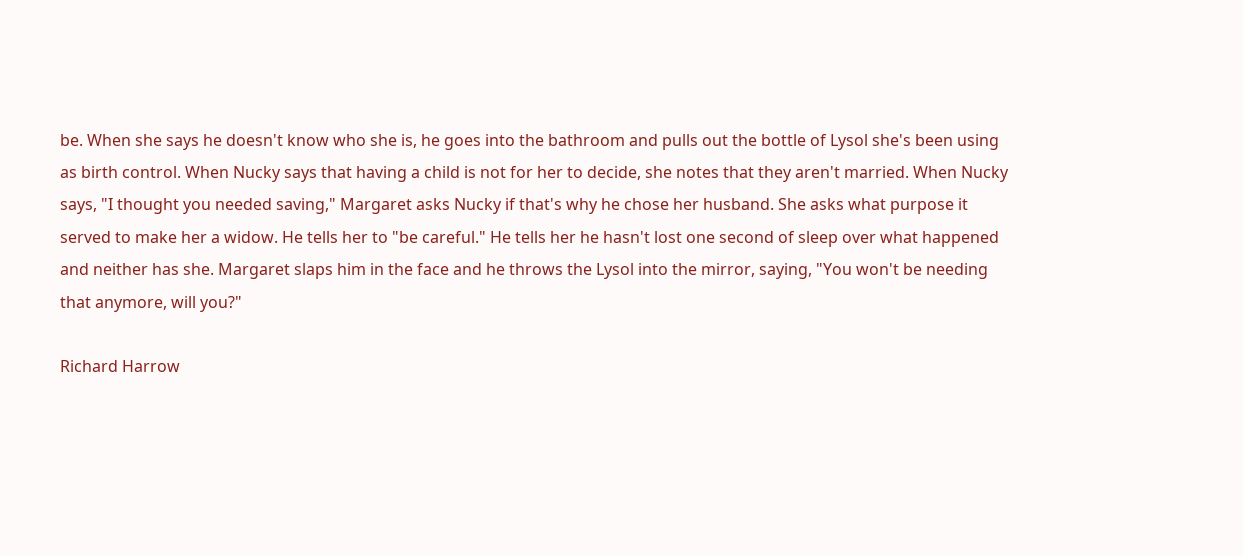be. When she says he doesn't know who she is, he goes into the bathroom and pulls out the bottle of Lysol she's been using as birth control. When Nucky says that having a child is not for her to decide, she notes that they aren't married. When Nucky says, "I thought you needed saving," Margaret asks Nucky if that's why he chose her husband. She asks what purpose it served to make her a widow. He tells her to "be careful." He tells her he hasn't lost one second of sleep over what happened and neither has she. Margaret slaps him in the face and he throws the Lysol into the mirror, saying, "You won't be needing that anymore, will you?"

Richard Harrow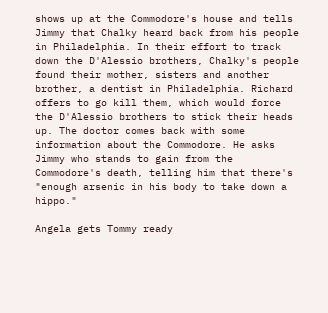shows up at the Commodore's house and tells Jimmy that Chalky heard back from his people in Philadelphia. In their effort to track down the D'Alessio brothers, Chalky's people found their mother, sisters and another brother, a dentist in Philadelphia. Richard offers to go kill them, which would force the D'Alessio brothers to stick their heads up. The doctor comes back with some information about the Commodore. He asks Jimmy who stands to gain from the Commodore's death, telling him that there's "enough arsenic in his body to take down a hippo."

Angela gets Tommy ready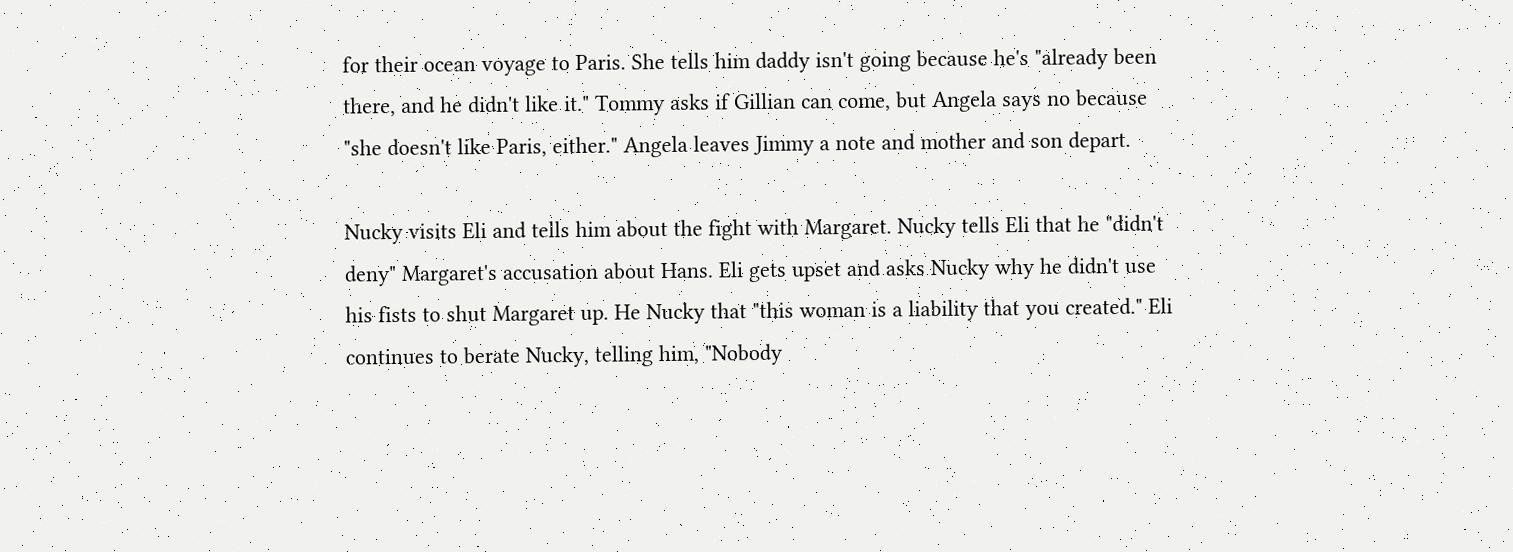for their ocean voyage to Paris. She tells him daddy isn't going because he's "already been there, and he didn't like it." Tommy asks if Gillian can come, but Angela says no because "she doesn't like Paris, either." Angela leaves Jimmy a note and mother and son depart.

Nucky visits Eli and tells him about the fight with Margaret. Nucky tells Eli that he "didn't deny" Margaret's accusation about Hans. Eli gets upset and asks Nucky why he didn't use his fists to shut Margaret up. He Nucky that "this woman is a liability that you created." Eli continues to berate Nucky, telling him, "Nobody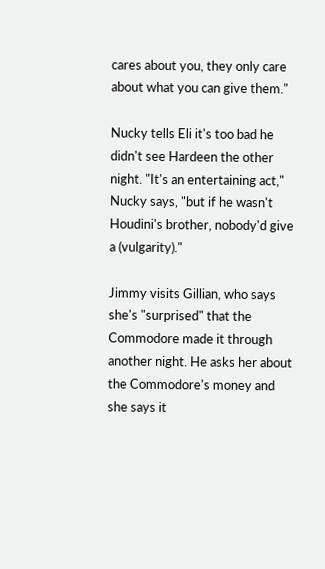cares about you, they only care about what you can give them."

Nucky tells Eli it's too bad he didn't see Hardeen the other night. "It's an entertaining act," Nucky says, "but if he wasn't Houdini's brother, nobody'd give a (vulgarity)."

Jimmy visits Gillian, who says she's "surprised" that the Commodore made it through another night. He asks her about the Commodore's money and she says it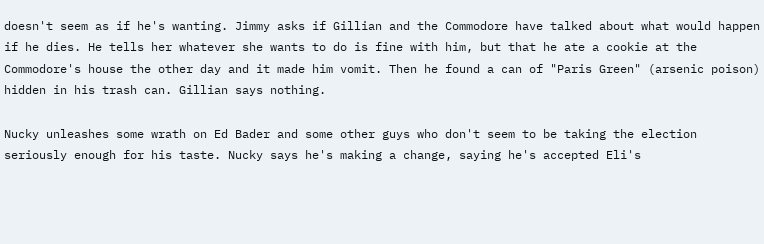doesn't seem as if he's wanting. Jimmy asks if Gillian and the Commodore have talked about what would happen if he dies. He tells her whatever she wants to do is fine with him, but that he ate a cookie at the Commodore's house the other day and it made him vomit. Then he found a can of "Paris Green" (arsenic poison) hidden in his trash can. Gillian says nothing.

Nucky unleashes some wrath on Ed Bader and some other guys who don't seem to be taking the election seriously enough for his taste. Nucky says he's making a change, saying he's accepted Eli's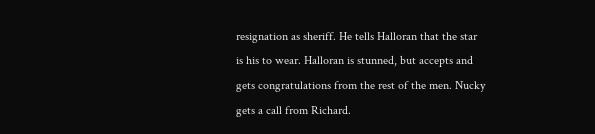resignation as sheriff. He tells Halloran that the star is his to wear. Halloran is stunned, but accepts and gets congratulations from the rest of the men. Nucky gets a call from Richard.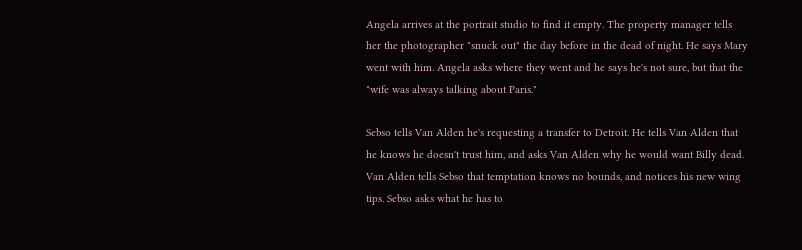Angela arrives at the portrait studio to find it empty. The property manager tells her the photographer "snuck out" the day before in the dead of night. He says Mary went with him. Angela asks where they went and he says he's not sure, but that the "wife was always talking about Paris."

Sebso tells Van Alden he's requesting a transfer to Detroit. He tells Van Alden that he knows he doesn't trust him, and asks Van Alden why he would want Billy dead. Van Alden tells Sebso that temptation knows no bounds, and notices his new wing tips. Sebso asks what he has to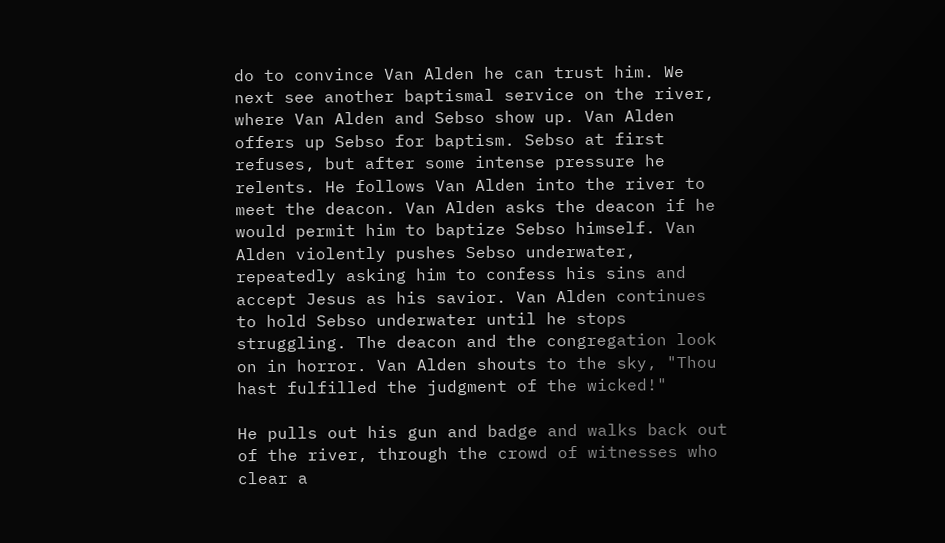do to convince Van Alden he can trust him. We next see another baptismal service on the river, where Van Alden and Sebso show up. Van Alden offers up Sebso for baptism. Sebso at first refuses, but after some intense pressure he relents. He follows Van Alden into the river to meet the deacon. Van Alden asks the deacon if he would permit him to baptize Sebso himself. Van Alden violently pushes Sebso underwater, repeatedly asking him to confess his sins and accept Jesus as his savior. Van Alden continues to hold Sebso underwater until he stops struggling. The deacon and the congregation look on in horror. Van Alden shouts to the sky, "Thou hast fulfilled the judgment of the wicked!"

He pulls out his gun and badge and walks back out of the river, through the crowd of witnesses who clear a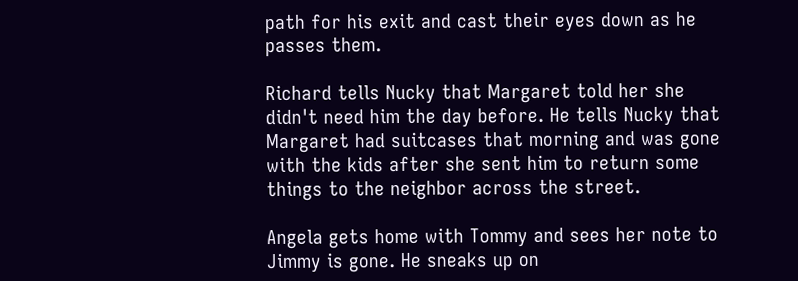path for his exit and cast their eyes down as he passes them.

Richard tells Nucky that Margaret told her she didn't need him the day before. He tells Nucky that Margaret had suitcases that morning and was gone with the kids after she sent him to return some things to the neighbor across the street.

Angela gets home with Tommy and sees her note to Jimmy is gone. He sneaks up on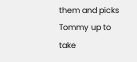them and picks Tommy up to take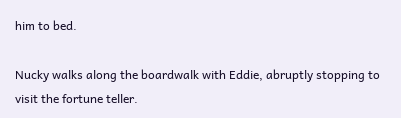him to bed.

Nucky walks along the boardwalk with Eddie, abruptly stopping to visit the fortune teller.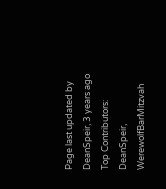Page last updated by DeanSpeir, 3 years ago
Top Contributors: DeanSpeir, WerewolfBarMitzvah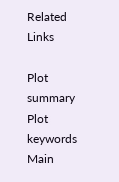Related Links

Plot summary Plot keywords Main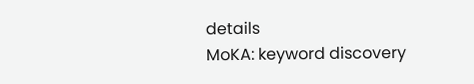details
MoKA: keyword discovery